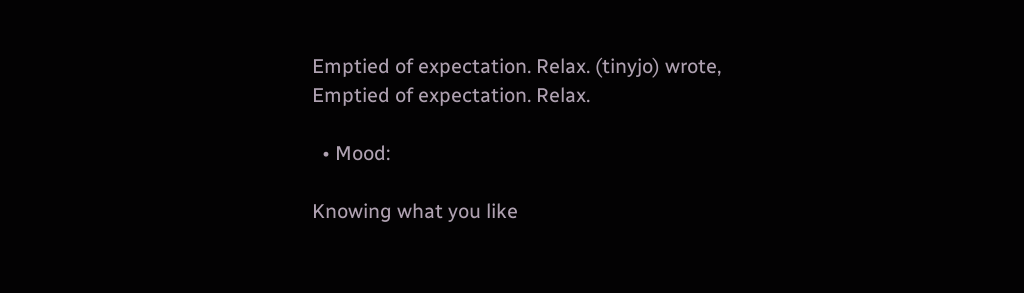Emptied of expectation. Relax. (tinyjo) wrote,
Emptied of expectation. Relax.

  • Mood:

Knowing what you like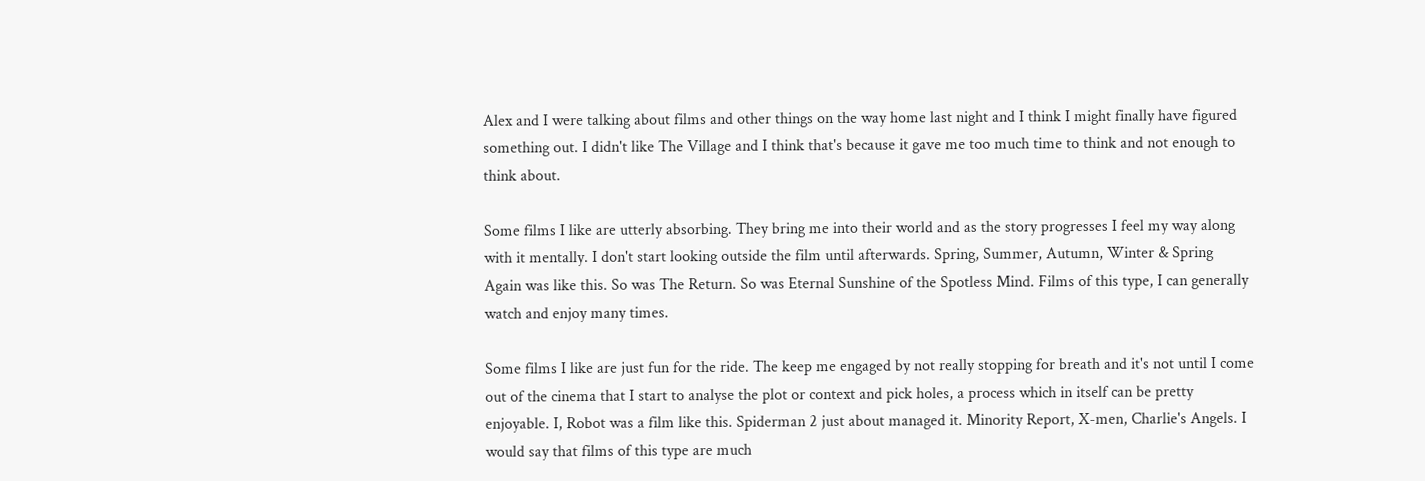Alex and I were talking about films and other things on the way home last night and I think I might finally have figured something out. I didn't like The Village and I think that's because it gave me too much time to think and not enough to think about.

Some films I like are utterly absorbing. They bring me into their world and as the story progresses I feel my way along with it mentally. I don't start looking outside the film until afterwards. Spring, Summer, Autumn, Winter & Spring Again was like this. So was The Return. So was Eternal Sunshine of the Spotless Mind. Films of this type, I can generally watch and enjoy many times.

Some films I like are just fun for the ride. The keep me engaged by not really stopping for breath and it's not until I come out of the cinema that I start to analyse the plot or context and pick holes, a process which in itself can be pretty enjoyable. I, Robot was a film like this. Spiderman 2 just about managed it. Minority Report, X-men, Charlie's Angels. I would say that films of this type are much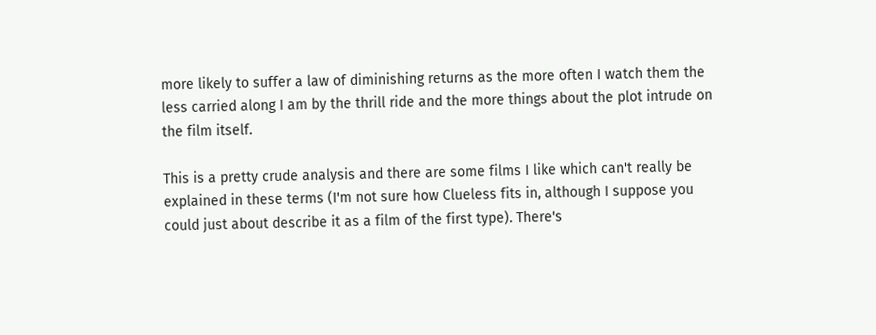more likely to suffer a law of diminishing returns as the more often I watch them the less carried along I am by the thrill ride and the more things about the plot intrude on the film itself.

This is a pretty crude analysis and there are some films I like which can't really be explained in these terms (I'm not sure how Clueless fits in, although I suppose you could just about describe it as a film of the first type). There's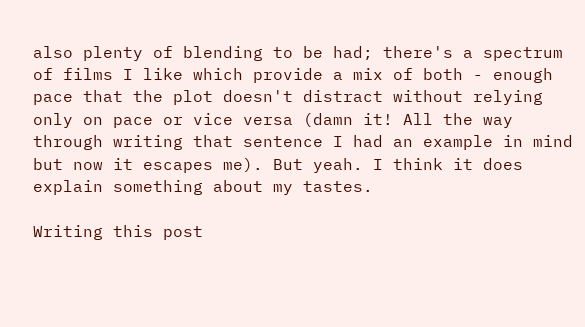also plenty of blending to be had; there's a spectrum of films I like which provide a mix of both - enough pace that the plot doesn't distract without relying only on pace or vice versa (damn it! All the way through writing that sentence I had an example in mind but now it escapes me). But yeah. I think it does explain something about my tastes.

Writing this post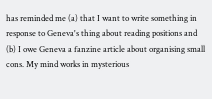has reminded me (a) that I want to write something in response to Geneva's thing about reading positions and (b) I owe Geneva a fanzine article about organising small cons. My mind works in mysterious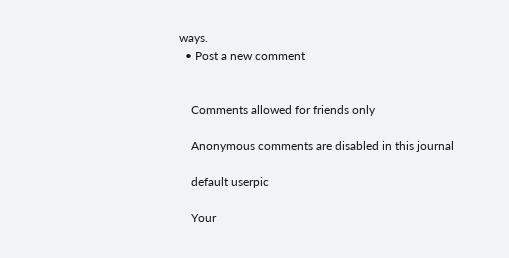ways.
  • Post a new comment


    Comments allowed for friends only

    Anonymous comments are disabled in this journal

    default userpic

    Your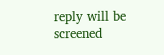reply will be screened